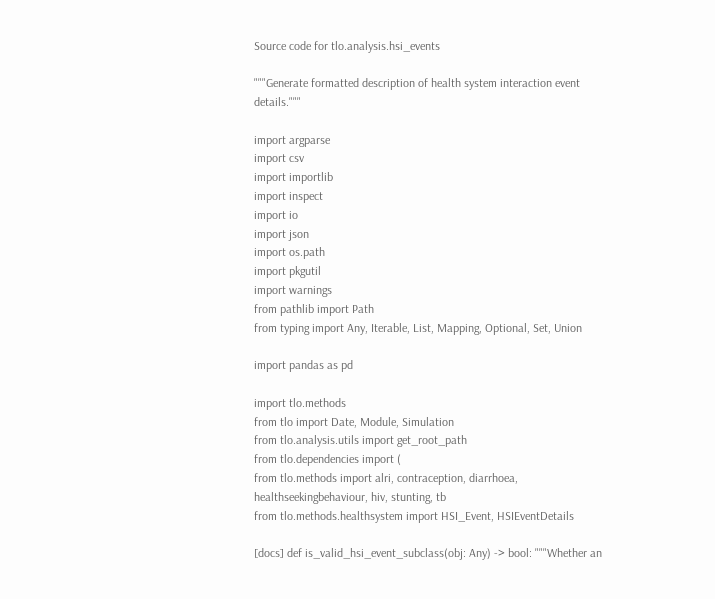Source code for tlo.analysis.hsi_events

"""Generate formatted description of health system interaction event details."""

import argparse
import csv
import importlib
import inspect
import io
import json
import os.path
import pkgutil
import warnings
from pathlib import Path
from typing import Any, Iterable, List, Mapping, Optional, Set, Union

import pandas as pd

import tlo.methods
from tlo import Date, Module, Simulation
from tlo.analysis.utils import get_root_path
from tlo.dependencies import (
from tlo.methods import alri, contraception, diarrhoea, healthseekingbehaviour, hiv, stunting, tb
from tlo.methods.healthsystem import HSI_Event, HSIEventDetails

[docs] def is_valid_hsi_event_subclass(obj: Any) -> bool: """Whether an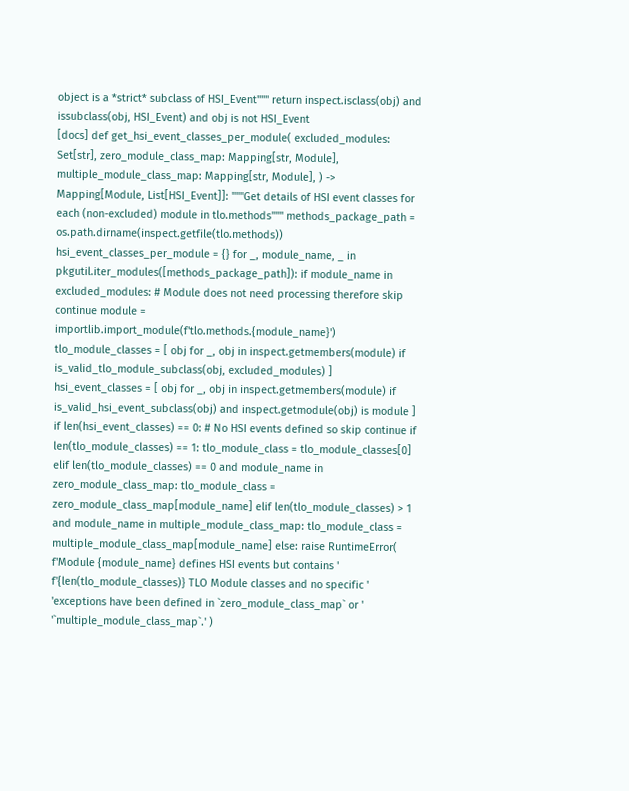object is a *strict* subclass of HSI_Event""" return inspect.isclass(obj) and issubclass(obj, HSI_Event) and obj is not HSI_Event
[docs] def get_hsi_event_classes_per_module( excluded_modules: Set[str], zero_module_class_map: Mapping[str, Module], multiple_module_class_map: Mapping[str, Module], ) -> Mapping[Module, List[HSI_Event]]: """Get details of HSI event classes for each (non-excluded) module in tlo.methods""" methods_package_path = os.path.dirname(inspect.getfile(tlo.methods)) hsi_event_classes_per_module = {} for _, module_name, _ in pkgutil.iter_modules([methods_package_path]): if module_name in excluded_modules: # Module does not need processing therefore skip continue module = importlib.import_module(f'tlo.methods.{module_name}') tlo_module_classes = [ obj for _, obj in inspect.getmembers(module) if is_valid_tlo_module_subclass(obj, excluded_modules) ] hsi_event_classes = [ obj for _, obj in inspect.getmembers(module) if is_valid_hsi_event_subclass(obj) and inspect.getmodule(obj) is module ] if len(hsi_event_classes) == 0: # No HSI events defined so skip continue if len(tlo_module_classes) == 1: tlo_module_class = tlo_module_classes[0] elif len(tlo_module_classes) == 0 and module_name in zero_module_class_map: tlo_module_class = zero_module_class_map[module_name] elif len(tlo_module_classes) > 1 and module_name in multiple_module_class_map: tlo_module_class = multiple_module_class_map[module_name] else: raise RuntimeError( f'Module {module_name} defines HSI events but contains ' f'{len(tlo_module_classes)} TLO Module classes and no specific ' 'exceptions have been defined in `zero_module_class_map` or ' '`multiple_module_class_map`.' )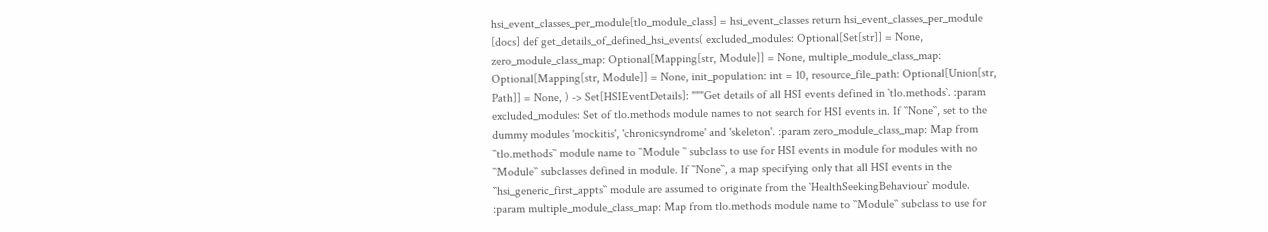hsi_event_classes_per_module[tlo_module_class] = hsi_event_classes return hsi_event_classes_per_module
[docs] def get_details_of_defined_hsi_events( excluded_modules: Optional[Set[str]] = None, zero_module_class_map: Optional[Mapping[str, Module]] = None, multiple_module_class_map: Optional[Mapping[str, Module]] = None, init_population: int = 10, resource_file_path: Optional[Union[str, Path]] = None, ) -> Set[HSIEventDetails]: """Get details of all HSI events defined in `tlo.methods`. :param excluded_modules: Set of tlo.methods module names to not search for HSI events in. If ``None``, set to the dummy modules 'mockitis', 'chronicsyndrome' and 'skeleton'. :param zero_module_class_map: Map from ``tlo.methods`` module name to ``Module `` subclass to use for HSI events in module for modules with no ``Module`` subclasses defined in module. If ``None``, a map specifying only that all HSI events in the ``hsi_generic_first_appts`` module are assumed to originate from the `HealthSeekingBehaviour` module. :param multiple_module_class_map: Map from tlo.methods module name to ``Module`` subclass to use for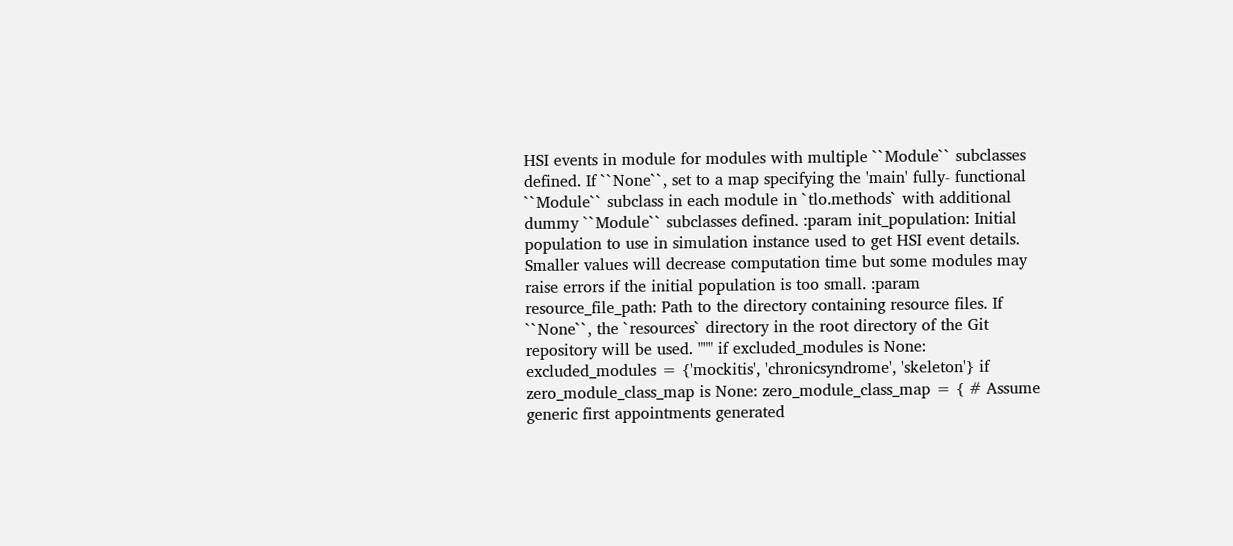HSI events in module for modules with multiple ``Module`` subclasses defined. If ``None``, set to a map specifying the 'main' fully- functional ``Module`` subclass in each module in `tlo.methods` with additional dummy ``Module`` subclasses defined. :param init_population: Initial population to use in simulation instance used to get HSI event details. Smaller values will decrease computation time but some modules may raise errors if the initial population is too small. :param resource_file_path: Path to the directory containing resource files. If ``None``, the `resources` directory in the root directory of the Git repository will be used. """ if excluded_modules is None: excluded_modules = {'mockitis', 'chronicsyndrome', 'skeleton'} if zero_module_class_map is None: zero_module_class_map = { # Assume generic first appointments generated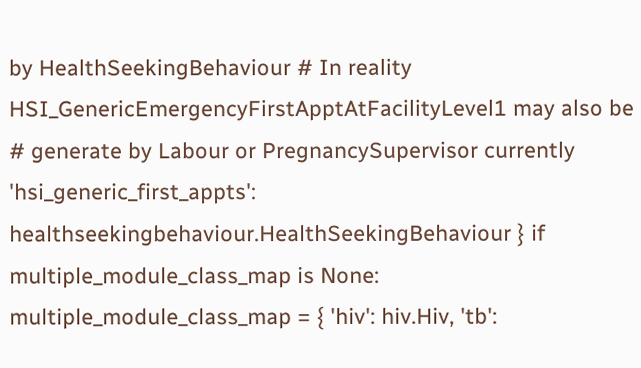by HealthSeekingBehaviour # In reality HSI_GenericEmergencyFirstApptAtFacilityLevel1 may also be # generate by Labour or PregnancySupervisor currently 'hsi_generic_first_appts': healthseekingbehaviour.HealthSeekingBehaviour } if multiple_module_class_map is None: multiple_module_class_map = { 'hiv': hiv.Hiv, 'tb':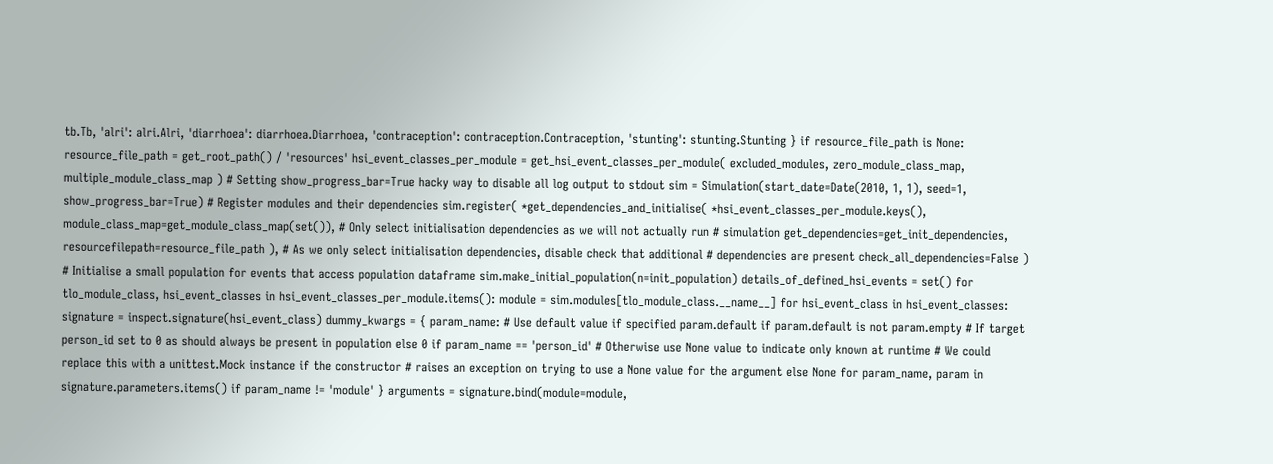tb.Tb, 'alri': alri.Alri, 'diarrhoea': diarrhoea.Diarrhoea, 'contraception': contraception.Contraception, 'stunting': stunting.Stunting } if resource_file_path is None: resource_file_path = get_root_path() / 'resources' hsi_event_classes_per_module = get_hsi_event_classes_per_module( excluded_modules, zero_module_class_map, multiple_module_class_map ) # Setting show_progress_bar=True hacky way to disable all log output to stdout sim = Simulation(start_date=Date(2010, 1, 1), seed=1, show_progress_bar=True) # Register modules and their dependencies sim.register( *get_dependencies_and_initialise( *hsi_event_classes_per_module.keys(), module_class_map=get_module_class_map(set()), # Only select initialisation dependencies as we will not actually run # simulation get_dependencies=get_init_dependencies, resourcefilepath=resource_file_path ), # As we only select initialisation dependencies, disable check that additional # dependencies are present check_all_dependencies=False ) # Initialise a small population for events that access population dataframe sim.make_initial_population(n=init_population) details_of_defined_hsi_events = set() for tlo_module_class, hsi_event_classes in hsi_event_classes_per_module.items(): module = sim.modules[tlo_module_class.__name__] for hsi_event_class in hsi_event_classes: signature = inspect.signature(hsi_event_class) dummy_kwargs = { param_name: # Use default value if specified param.default if param.default is not param.empty # If target person_id set to 0 as should always be present in population else 0 if param_name == 'person_id' # Otherwise use None value to indicate only known at runtime # We could replace this with a unittest.Mock instance if the constructor # raises an exception on trying to use a None value for the argument else None for param_name, param in signature.parameters.items() if param_name != 'module' } arguments = signature.bind(module=module,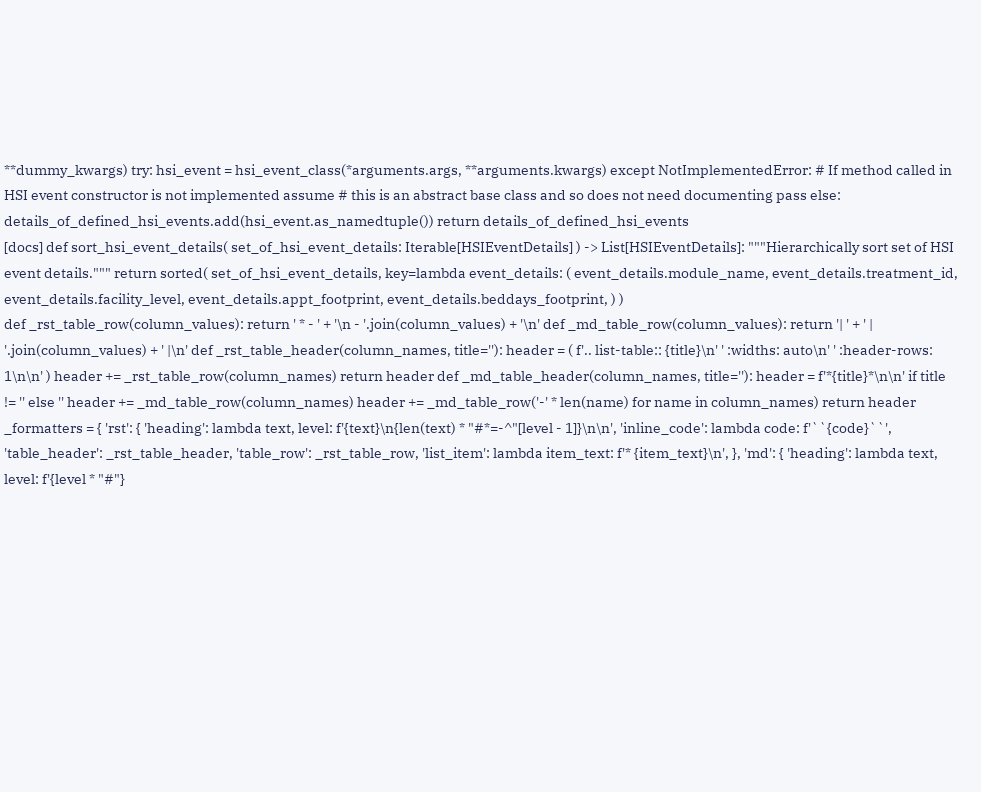**dummy_kwargs) try: hsi_event = hsi_event_class(*arguments.args, **arguments.kwargs) except NotImplementedError: # If method called in HSI event constructor is not implemented assume # this is an abstract base class and so does not need documenting pass else: details_of_defined_hsi_events.add(hsi_event.as_namedtuple()) return details_of_defined_hsi_events
[docs] def sort_hsi_event_details( set_of_hsi_event_details: Iterable[HSIEventDetails] ) -> List[HSIEventDetails]: """Hierarchically sort set of HSI event details.""" return sorted( set_of_hsi_event_details, key=lambda event_details: ( event_details.module_name, event_details.treatment_id, event_details.facility_level, event_details.appt_footprint, event_details.beddays_footprint, ) )
def _rst_table_row(column_values): return ' * - ' + '\n - '.join(column_values) + '\n' def _md_table_row(column_values): return '| ' + ' | '.join(column_values) + ' |\n' def _rst_table_header(column_names, title=''): header = ( f'.. list-table:: {title}\n' ' :widths: auto\n' ' :header-rows: 1\n\n' ) header += _rst_table_row(column_names) return header def _md_table_header(column_names, title=''): header = f'*{title}*\n\n' if title != '' else '' header += _md_table_row(column_names) header += _md_table_row('-' * len(name) for name in column_names) return header _formatters = { 'rst': { 'heading': lambda text, level: f'{text}\n{len(text) * "#*=-^"[level - 1]}\n\n', 'inline_code': lambda code: f'``{code}``', 'table_header': _rst_table_header, 'table_row': _rst_table_row, 'list_item': lambda item_text: f'* {item_text}\n', }, 'md': { 'heading': lambda text, level: f'{level * "#"}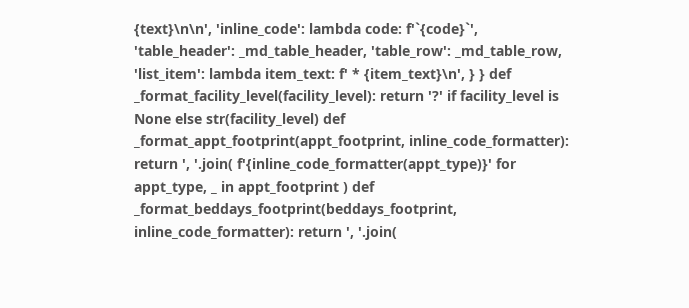{text}\n\n', 'inline_code': lambda code: f'`{code}`', 'table_header': _md_table_header, 'table_row': _md_table_row, 'list_item': lambda item_text: f' * {item_text}\n', } } def _format_facility_level(facility_level): return '?' if facility_level is None else str(facility_level) def _format_appt_footprint(appt_footprint, inline_code_formatter): return ', '.join( f'{inline_code_formatter(appt_type)}' for appt_type, _ in appt_footprint ) def _format_beddays_footprint(beddays_footprint, inline_code_formatter): return ', '.join(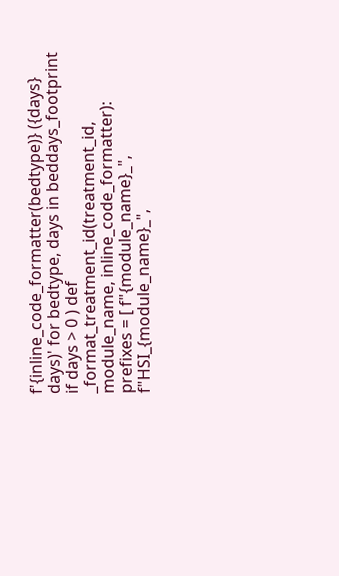f'{inline_code_formatter(bedtype)} ({days} days)' for bedtype, days in beddays_footprint if days > 0 ) def _format_treatment_id(treatment_id, module_name, inline_code_formatter): prefixes = [ f"{module_name}_", f"HSI_{module_name}_",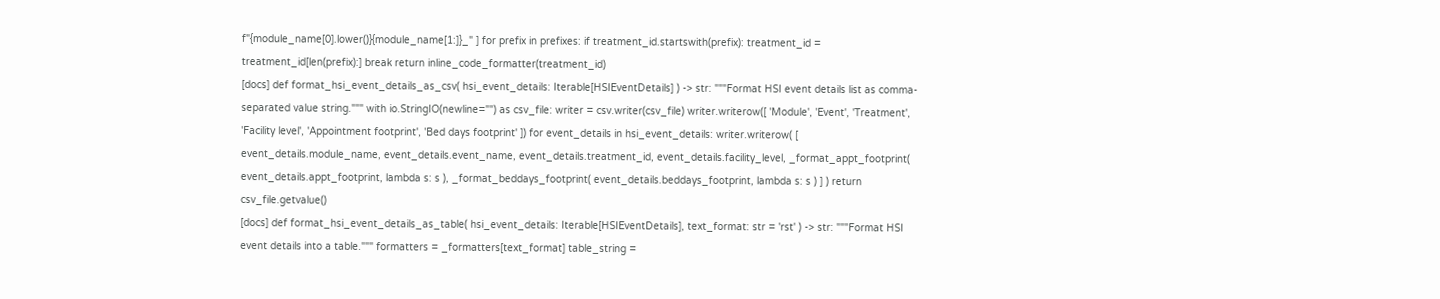f"{module_name[0].lower()}{module_name[1:]}_" ] for prefix in prefixes: if treatment_id.startswith(prefix): treatment_id = treatment_id[len(prefix):] break return inline_code_formatter(treatment_id)
[docs] def format_hsi_event_details_as_csv( hsi_event_details: Iterable[HSIEventDetails] ) -> str: """Format HSI event details list as comma-separated value string.""" with io.StringIO(newline="") as csv_file: writer = csv.writer(csv_file) writer.writerow([ 'Module', 'Event', 'Treatment', 'Facility level', 'Appointment footprint', 'Bed days footprint' ]) for event_details in hsi_event_details: writer.writerow( [ event_details.module_name, event_details.event_name, event_details.treatment_id, event_details.facility_level, _format_appt_footprint( event_details.appt_footprint, lambda s: s ), _format_beddays_footprint( event_details.beddays_footprint, lambda s: s ) ] ) return csv_file.getvalue()
[docs] def format_hsi_event_details_as_table( hsi_event_details: Iterable[HSIEventDetails], text_format: str = 'rst' ) -> str: """Format HSI event details into a table.""" formatters = _formatters[text_format] table_string =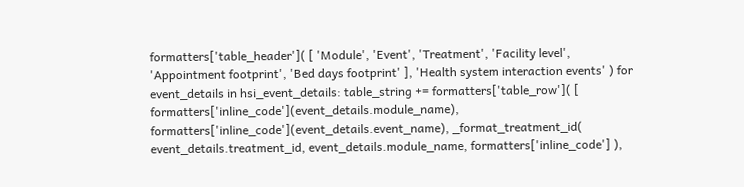formatters['table_header']( [ 'Module', 'Event', 'Treatment', 'Facility level', 'Appointment footprint', 'Bed days footprint' ], 'Health system interaction events' ) for event_details in hsi_event_details: table_string += formatters['table_row']( [ formatters['inline_code'](event_details.module_name), formatters['inline_code'](event_details.event_name), _format_treatment_id( event_details.treatment_id, event_details.module_name, formatters['inline_code'] ),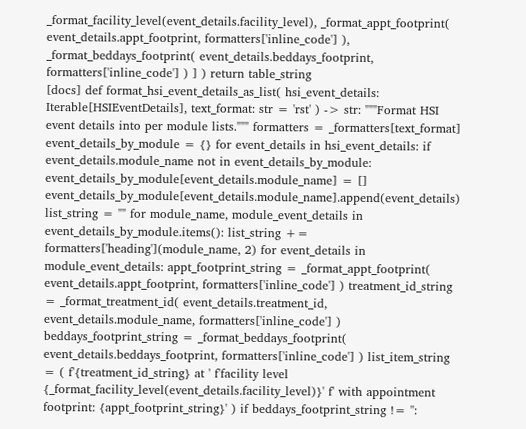_format_facility_level(event_details.facility_level), _format_appt_footprint( event_details.appt_footprint, formatters['inline_code'] ), _format_beddays_footprint( event_details.beddays_footprint, formatters['inline_code'] ) ] ) return table_string
[docs] def format_hsi_event_details_as_list( hsi_event_details: Iterable[HSIEventDetails], text_format: str = 'rst' ) -> str: """Format HSI event details into per module lists.""" formatters = _formatters[text_format] event_details_by_module = {} for event_details in hsi_event_details: if event_details.module_name not in event_details_by_module: event_details_by_module[event_details.module_name] = [] event_details_by_module[event_details.module_name].append(event_details) list_string = "" for module_name, module_event_details in event_details_by_module.items(): list_string += formatters['heading'](module_name, 2) for event_details in module_event_details: appt_footprint_string = _format_appt_footprint( event_details.appt_footprint, formatters['inline_code'] ) treatment_id_string = _format_treatment_id( event_details.treatment_id, event_details.module_name, formatters['inline_code'] ) beddays_footprint_string = _format_beddays_footprint( event_details.beddays_footprint, formatters['inline_code'] ) list_item_string = ( f'{treatment_id_string} at ' f'facility level {_format_facility_level(event_details.facility_level)}' f' with appointment footprint: {appt_footprint_string}' ) if beddays_footprint_string != '':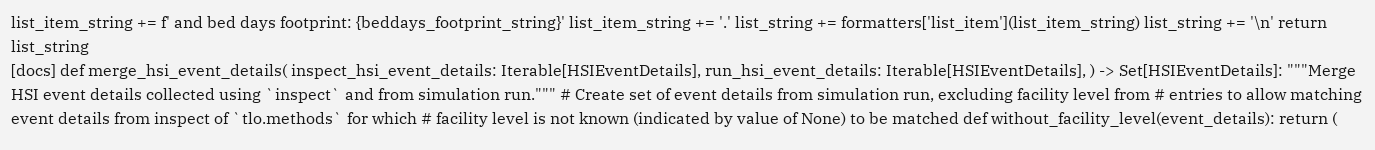list_item_string += f' and bed days footprint: {beddays_footprint_string}' list_item_string += '.' list_string += formatters['list_item'](list_item_string) list_string += '\n' return list_string
[docs] def merge_hsi_event_details( inspect_hsi_event_details: Iterable[HSIEventDetails], run_hsi_event_details: Iterable[HSIEventDetails], ) -> Set[HSIEventDetails]: """Merge HSI event details collected using `inspect` and from simulation run.""" # Create set of event details from simulation run, excluding facility level from # entries to allow matching event details from inspect of `tlo.methods` for which # facility level is not known (indicated by value of None) to be matched def without_facility_level(event_details): return (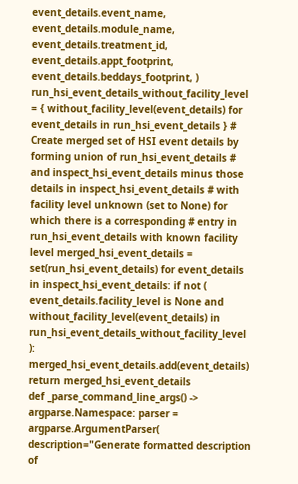event_details.event_name, event_details.module_name, event_details.treatment_id, event_details.appt_footprint, event_details.beddays_footprint, ) run_hsi_event_details_without_facility_level = { without_facility_level(event_details) for event_details in run_hsi_event_details } # Create merged set of HSI event details by forming union of run_hsi_event_details # and inspect_hsi_event_details minus those details in inspect_hsi_event_details # with facility level unknown (set to None) for which there is a corresponding # entry in run_hsi_event_details with known facility level merged_hsi_event_details = set(run_hsi_event_details) for event_details in inspect_hsi_event_details: if not ( event_details.facility_level is None and without_facility_level(event_details) in run_hsi_event_details_without_facility_level ): merged_hsi_event_details.add(event_details) return merged_hsi_event_details
def _parse_command_line_args() -> argparse.Namespace: parser = argparse.ArgumentParser( description="Generate formatted description of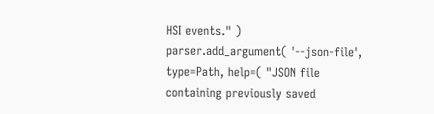HSI events." ) parser.add_argument( '--json-file', type=Path, help=( "JSON file containing previously saved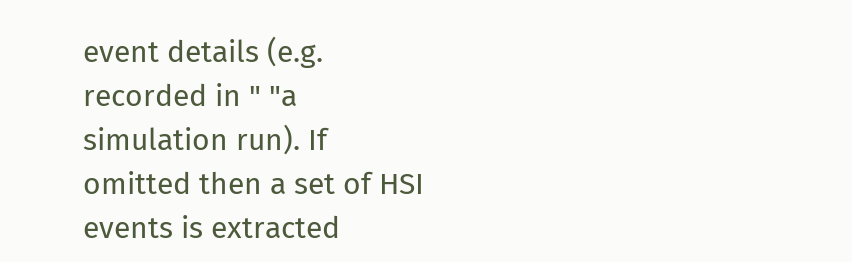event details (e.g. recorded in " "a simulation run). If omitted then a set of HSI events is extracted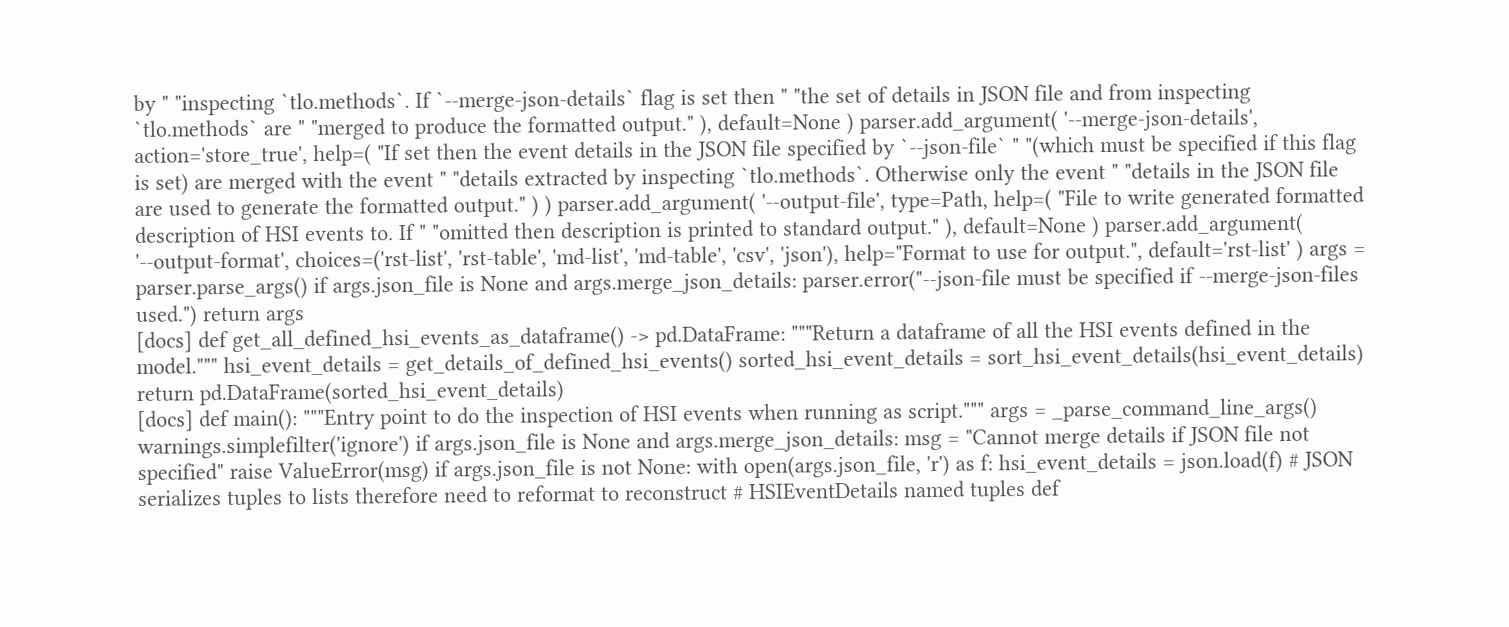by " "inspecting `tlo.methods`. If `--merge-json-details` flag is set then " "the set of details in JSON file and from inspecting `tlo.methods` are " "merged to produce the formatted output." ), default=None ) parser.add_argument( '--merge-json-details', action='store_true', help=( "If set then the event details in the JSON file specified by `--json-file` " "(which must be specified if this flag is set) are merged with the event " "details extracted by inspecting `tlo.methods`. Otherwise only the event " "details in the JSON file are used to generate the formatted output." ) ) parser.add_argument( '--output-file', type=Path, help=( "File to write generated formatted description of HSI events to. If " "omitted then description is printed to standard output." ), default=None ) parser.add_argument( '--output-format', choices=('rst-list', 'rst-table', 'md-list', 'md-table', 'csv', 'json'), help="Format to use for output.", default='rst-list' ) args = parser.parse_args() if args.json_file is None and args.merge_json_details: parser.error("--json-file must be specified if --merge-json-files used.") return args
[docs] def get_all_defined_hsi_events_as_dataframe() -> pd.DataFrame: """Return a dataframe of all the HSI events defined in the model.""" hsi_event_details = get_details_of_defined_hsi_events() sorted_hsi_event_details = sort_hsi_event_details(hsi_event_details) return pd.DataFrame(sorted_hsi_event_details)
[docs] def main(): """Entry point to do the inspection of HSI events when running as script.""" args = _parse_command_line_args() warnings.simplefilter('ignore') if args.json_file is None and args.merge_json_details: msg = "Cannot merge details if JSON file not specified" raise ValueError(msg) if args.json_file is not None: with open(args.json_file, 'r') as f: hsi_event_details = json.load(f) # JSON serializes tuples to lists therefore need to reformat to reconstruct # HSIEventDetails named tuples def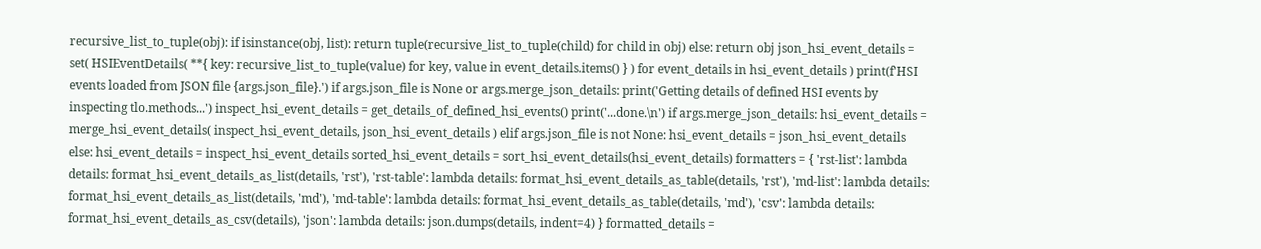recursive_list_to_tuple(obj): if isinstance(obj, list): return tuple(recursive_list_to_tuple(child) for child in obj) else: return obj json_hsi_event_details = set( HSIEventDetails( **{ key: recursive_list_to_tuple(value) for key, value in event_details.items() } ) for event_details in hsi_event_details ) print(f'HSI events loaded from JSON file {args.json_file}.') if args.json_file is None or args.merge_json_details: print('Getting details of defined HSI events by inspecting tlo.methods...') inspect_hsi_event_details = get_details_of_defined_hsi_events() print('...done.\n') if args.merge_json_details: hsi_event_details = merge_hsi_event_details( inspect_hsi_event_details, json_hsi_event_details ) elif args.json_file is not None: hsi_event_details = json_hsi_event_details else: hsi_event_details = inspect_hsi_event_details sorted_hsi_event_details = sort_hsi_event_details(hsi_event_details) formatters = { 'rst-list': lambda details: format_hsi_event_details_as_list(details, 'rst'), 'rst-table': lambda details: format_hsi_event_details_as_table(details, 'rst'), 'md-list': lambda details: format_hsi_event_details_as_list(details, 'md'), 'md-table': lambda details: format_hsi_event_details_as_table(details, 'md'), 'csv': lambda details: format_hsi_event_details_as_csv(details), 'json': lambda details: json.dumps(details, indent=4) } formatted_details =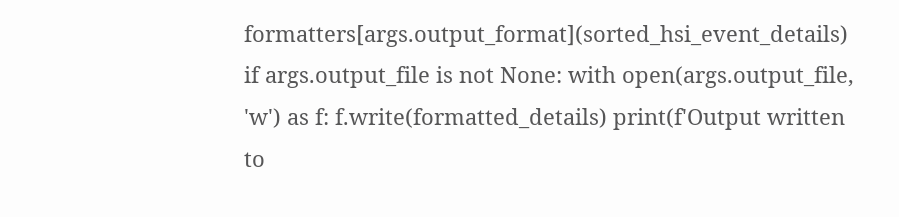formatters[args.output_format](sorted_hsi_event_details) if args.output_file is not None: with open(args.output_file, 'w') as f: f.write(formatted_details) print(f'Output written to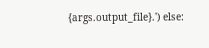{args.output_file}.') else: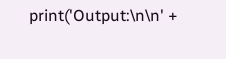print('Output:\n\n' +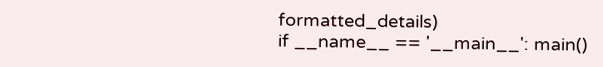formatted_details)
if __name__ == '__main__': main()